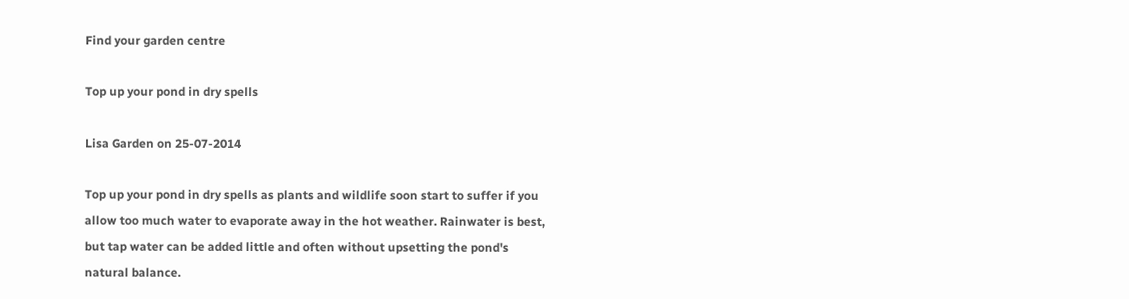Find your garden centre

Top up your pond in dry spells

Lisa Garden on 25-07-2014

Top up your pond in dry spells as plants and wildlife soon start to suffer if you allow too much water to evaporate away in the hot weather. Rainwater is best, but tap water can be added little and often without upsetting the pond's natural balance.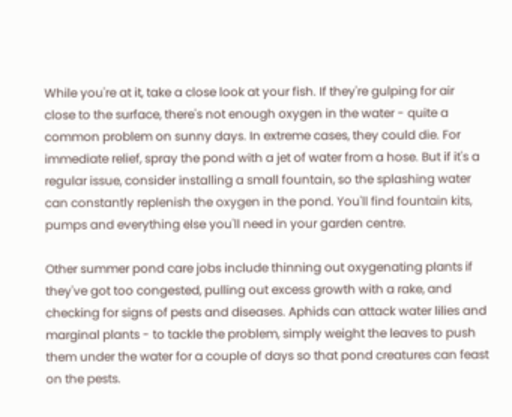While you're at it, take a close look at your fish. If they're gulping for air close to the surface, there's not enough oxygen in the water - quite a common problem on sunny days. In extreme cases, they could die. For immediate relief, spray the pond with a jet of water from a hose. But if it's a regular issue, consider installing a small fountain, so the splashing water can constantly replenish the oxygen in the pond. You'll find fountain kits, pumps and everything else you'll need in your garden centre.

Other summer pond care jobs include thinning out oxygenating plants if they've got too congested, pulling out excess growth with a rake, and checking for signs of pests and diseases. Aphids can attack water lilies and marginal plants - to tackle the problem, simply weight the leaves to push them under the water for a couple of days so that pond creatures can feast on the pests.